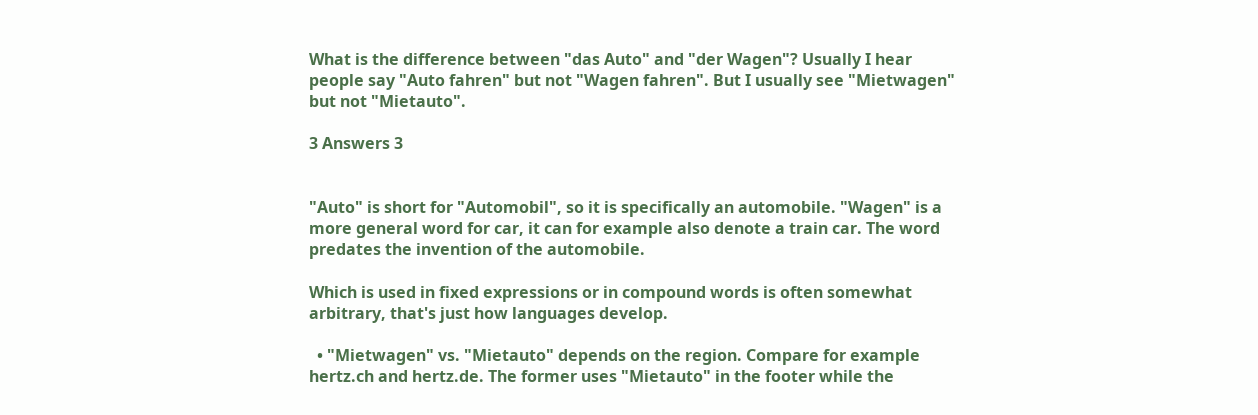What is the difference between "das Auto" and "der Wagen"? Usually I hear people say "Auto fahren" but not "Wagen fahren". But I usually see "Mietwagen" but not "Mietauto".

3 Answers 3


"Auto" is short for "Automobil", so it is specifically an automobile. "Wagen" is a more general word for car, it can for example also denote a train car. The word predates the invention of the automobile.

Which is used in fixed expressions or in compound words is often somewhat arbitrary, that's just how languages develop.

  • "Mietwagen" vs. "Mietauto" depends on the region. Compare for example hertz.ch and hertz.de. The former uses "Mietauto" in the footer while the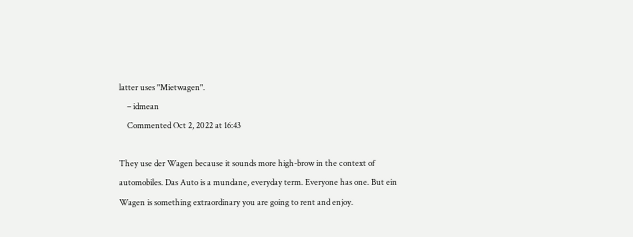latter uses "Mietwagen".
    – idmean
    Commented Oct 2, 2022 at 16:43

They use der Wagen because it sounds more high-brow in the context of automobiles. Das Auto is a mundane, everyday term. Everyone has one. But ein Wagen is something extraordinary you are going to rent and enjoy.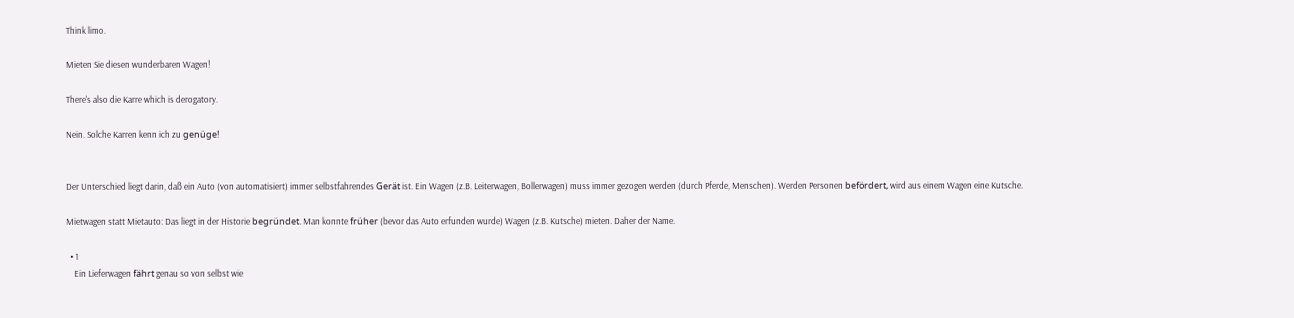Think limo.

Mieten Sie diesen wunderbaren Wagen!

There's also die Karre which is derogatory.

Nein. Solche Karren kenn ich zu genüge!


Der Unterschied liegt darin, daß ein Auto (von automatisiert) immer selbstfahrendes Gerät ist. Ein Wagen (z.B. Leiterwagen, Bollerwagen) muss immer gezogen werden (durch Pferde, Menschen). Werden Personen befördert, wird aus einem Wagen eine Kutsche.

Mietwagen statt Mietauto: Das liegt in der Historie begründet. Man konnte früher (bevor das Auto erfunden wurde) Wagen (z.B. Kutsche) mieten. Daher der Name.

  • 1
    Ein Lieferwagen fährt genau so von selbst wie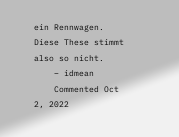ein Rennwagen. Diese These stimmt also so nicht.
    – idmean
    Commented Oct 2, 2022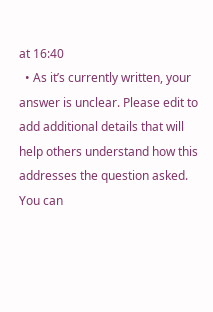at 16:40
  • As it’s currently written, your answer is unclear. Please edit to add additional details that will help others understand how this addresses the question asked. You can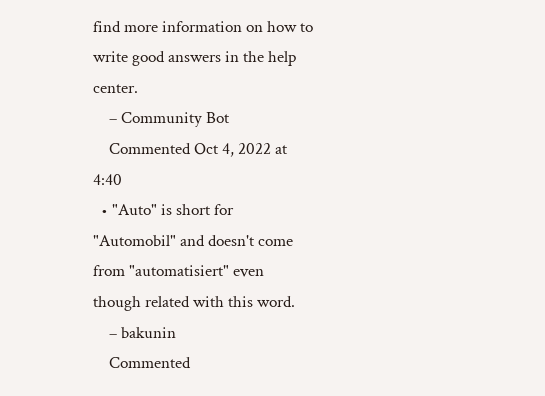find more information on how to write good answers in the help center.
    – Community Bot
    Commented Oct 4, 2022 at 4:40
  • "Auto" is short for "Automobil" and doesn't come from "automatisiert" even though related with this word.
    – bakunin
    Commented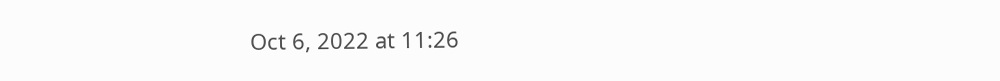Oct 6, 2022 at 11:26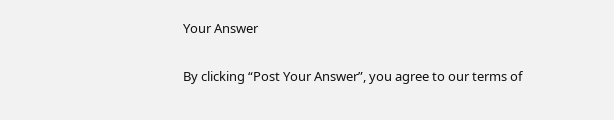Your Answer

By clicking “Post Your Answer”, you agree to our terms of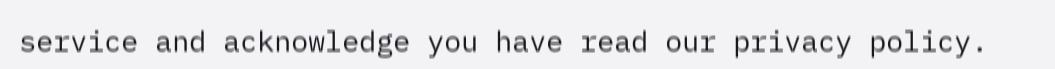service and acknowledge you have read our privacy policy.